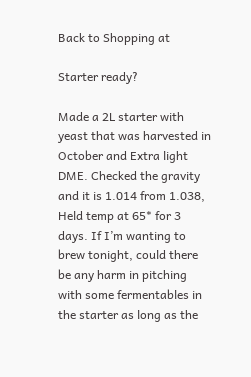Back to Shopping at

Starter ready?

Made a 2L starter with yeast that was harvested in October and Extra light DME. Checked the gravity and it is 1.014 from 1.038, Held temp at 65* for 3 days. If I’m wanting to brew tonight, could there be any harm in pitching with some fermentables in the starter as long as the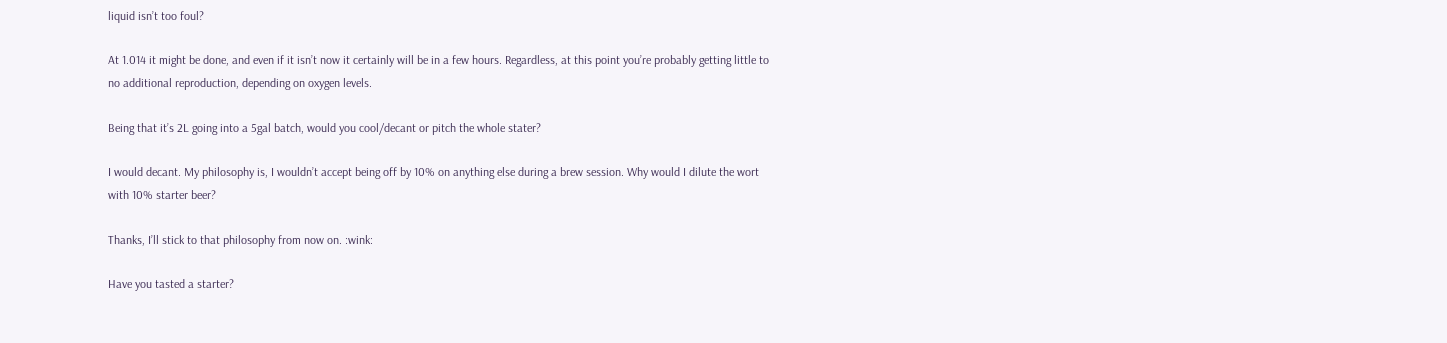liquid isn’t too foul?

At 1.014 it might be done, and even if it isn’t now it certainly will be in a few hours. Regardless, at this point you’re probably getting little to no additional reproduction, depending on oxygen levels.

Being that it’s 2L going into a 5gal batch, would you cool/decant or pitch the whole stater?

I would decant. My philosophy is, I wouldn’t accept being off by 10% on anything else during a brew session. Why would I dilute the wort with 10% starter beer?

Thanks, I’ll stick to that philosophy from now on. :wink:

Have you tasted a starter?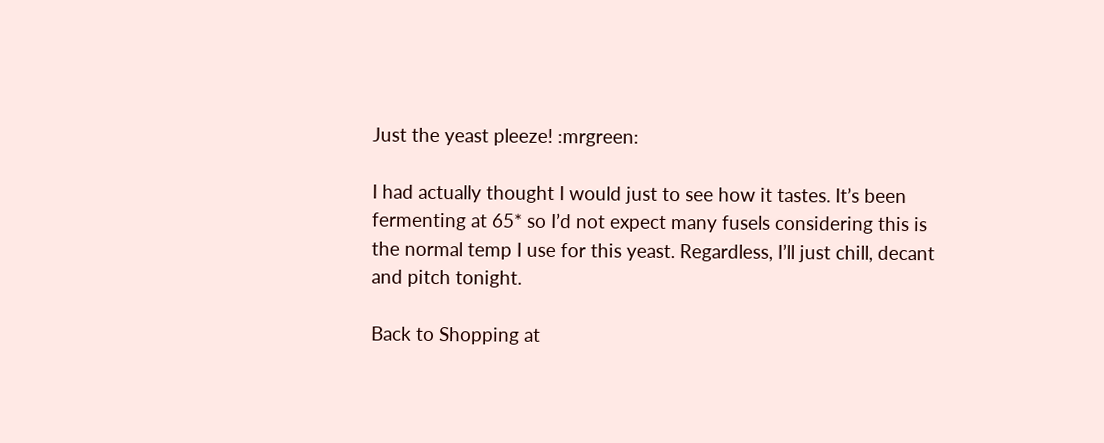Just the yeast pleeze! :mrgreen:

I had actually thought I would just to see how it tastes. It’s been fermenting at 65* so I’d not expect many fusels considering this is the normal temp I use for this yeast. Regardless, I’ll just chill, decant and pitch tonight.

Back to Shopping at